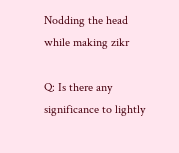Nodding the head while making zikr

Q: Is there any significance to lightly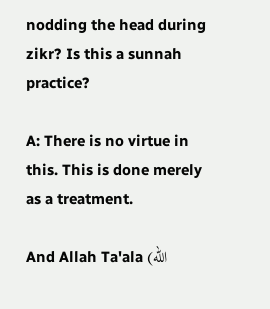nodding the head during zikr? Is this a sunnah practice?

A: There is no virtue in this. This is done merely as a treatment.

And Allah Ta'ala (الله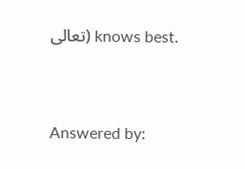تعالى) knows best.


Answered by: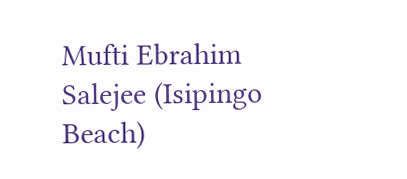Mufti Ebrahim Salejee (Isipingo Beach)